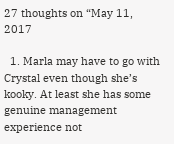27 thoughts on “May 11, 2017

  1. Marla may have to go with Crystal even though she’s kooky. At least she has some genuine management experience not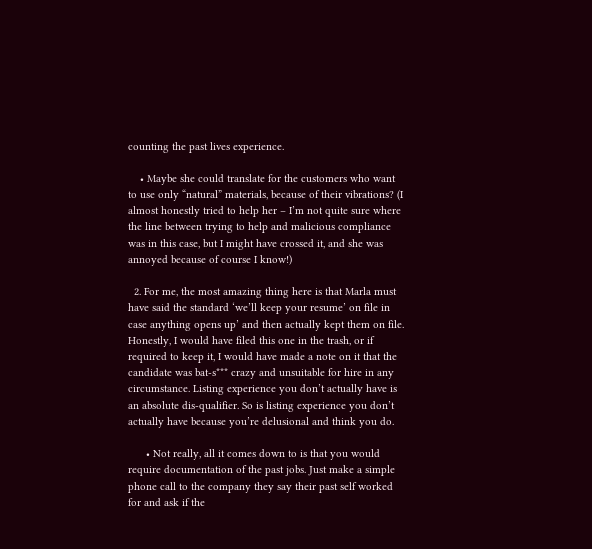counting the past lives experience.

    • Maybe she could translate for the customers who want to use only “natural” materials, because of their vibrations? (I almost honestly tried to help her – I’m not quite sure where the line between trying to help and malicious compliance was in this case, but I might have crossed it, and she was annoyed because of course I know!)

  2. For me, the most amazing thing here is that Marla must have said the standard ‘we’ll keep your resume’ on file in case anything opens up’ and then actually kept them on file. Honestly, I would have filed this one in the trash, or if required to keep it, I would have made a note on it that the candidate was bat-s*** crazy and unsuitable for hire in any circumstance. Listing experience you don’t actually have is an absolute dis-qualifier. So is listing experience you don’t actually have because you’re delusional and think you do.

      • Not really, all it comes down to is that you would require documentation of the past jobs. Just make a simple phone call to the company they say their past self worked for and ask if the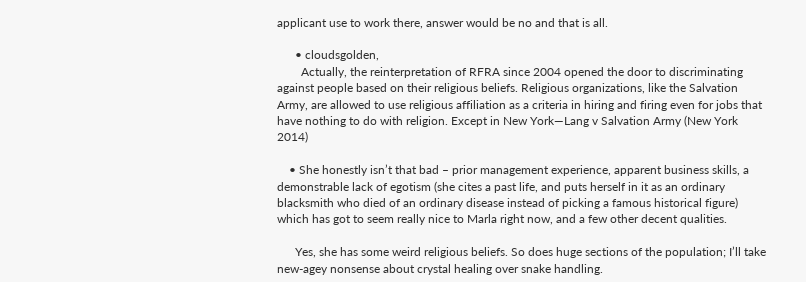applicant use to work there, answer would be no and that is all.

      • cloudsgolden,
        Actually, the reinterpretation of RFRA since 2004 opened the door to discriminating against people based on their religious beliefs. Religious organizations, like the Salvation Army, are allowed to use religious affiliation as a criteria in hiring and firing even for jobs that have nothing to do with religion. Except in New York—Lang v Salvation Army (New York 2014)

    • She honestly isn’t that bad – prior management experience, apparent business skills, a demonstrable lack of egotism (she cites a past life, and puts herself in it as an ordinary blacksmith who died of an ordinary disease instead of picking a famous historical figure) which has got to seem really nice to Marla right now, and a few other decent qualities.

      Yes, she has some weird religious beliefs. So does huge sections of the population; I’ll take new-agey nonsense about crystal healing over snake handling.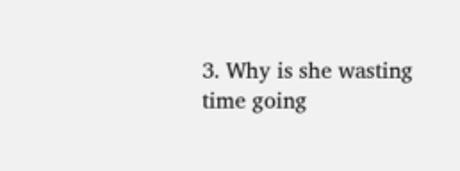3. Why is she wasting time going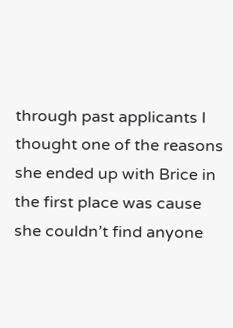through past applicants I thought one of the reasons she ended up with Brice in the first place was cause she couldn’t find anyone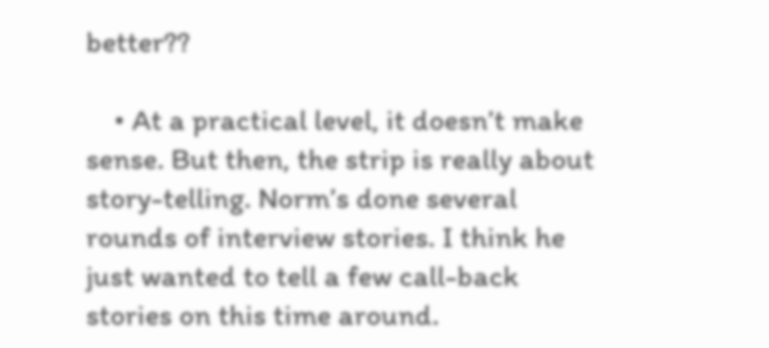better??

    • At a practical level, it doesn’t make sense. But then, the strip is really about story-telling. Norm’s done several rounds of interview stories. I think he just wanted to tell a few call-back stories on this time around.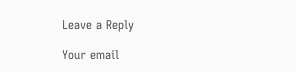Leave a Reply

Your email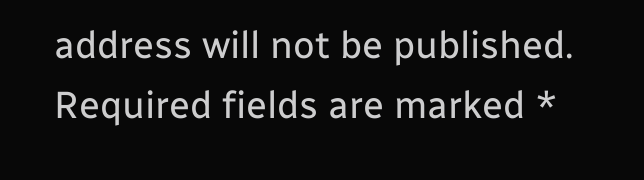address will not be published. Required fields are marked *